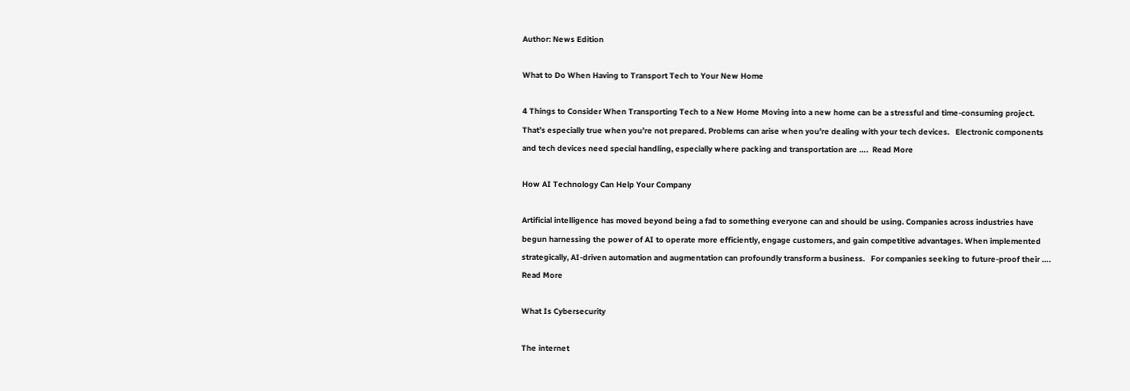Author: News Edition

What to Do When Having to Transport Tech to Your New Home

4 Things to Consider When Transporting Tech to a New Home Moving into a new home can be a stressful and time-consuming project. That’s especially true when you’re not prepared. Problems can arise when you’re dealing with your tech devices.   Electronic components and tech devices need special handling, especially where packing and transportation are ….  Read More

How AI Technology Can Help Your Company

Artificial intelligence has moved beyond being a fad to something everyone can and should be using. Companies across industries have begun harnessing the power of AI to operate more efficiently, engage customers, and gain competitive advantages. When implemented strategically, AI-driven automation and augmentation can profoundly transform a business.   For companies seeking to future-proof their ….  Read More

What Is Cybersecurity

The internet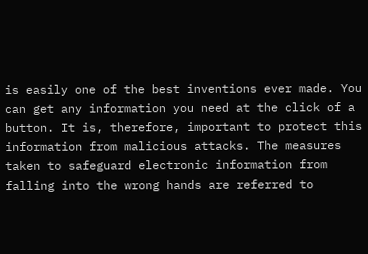is easily one of the best inventions ever made. You can get any information you need at the click of a button. It is, therefore, important to protect this information from malicious attacks. The measures taken to safeguard electronic information from falling into the wrong hands are referred to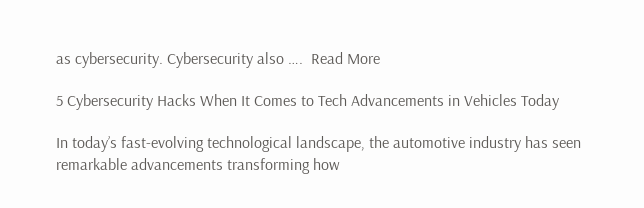as cybersecurity. Cybersecurity also ….  Read More

5 Cybersecurity Hacks When It Comes to Tech Advancements in Vehicles Today

In today’s fast-evolving technological landscape, the automotive industry has seen remarkable advancements transforming how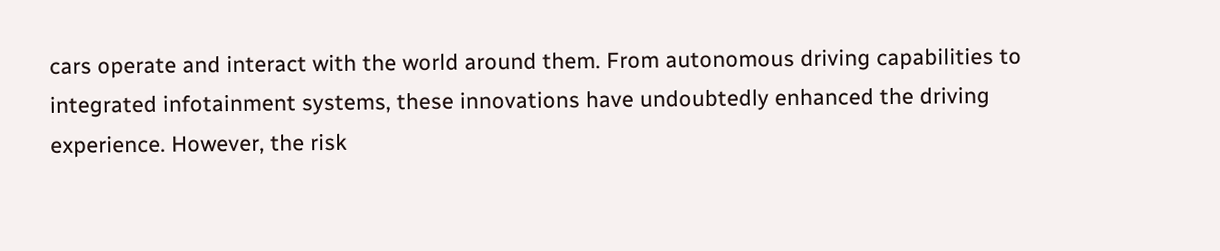cars operate and interact with the world around them. From autonomous driving capabilities to integrated infotainment systems, these innovations have undoubtedly enhanced the driving experience. However, the risk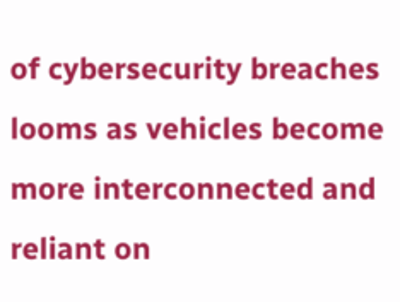of cybersecurity breaches looms as vehicles become more interconnected and reliant on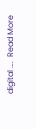digital ….  Read More